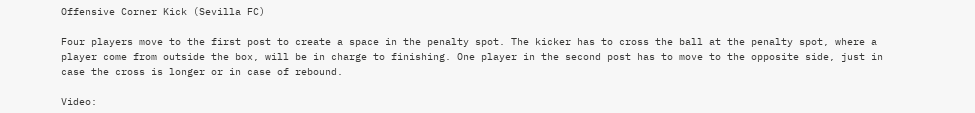Offensive Corner Kick (Sevilla FC)

Four players move to the first post to create a space in the penalty spot. The kicker has to cross the ball at the penalty spot, where a player come from outside the box, will be in charge to finishing. One player in the second post has to move to the opposite side, just in case the cross is longer or in case of rebound.

Video: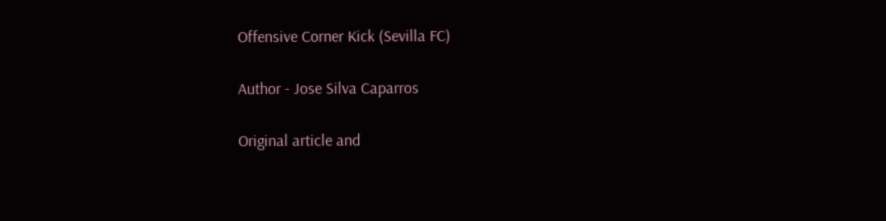Offensive Corner Kick (Sevilla FC)

Author - Jose Silva Caparros

Original article and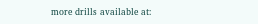more drills available at: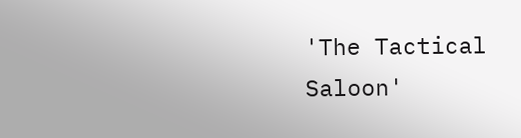'The Tactical Saloon'